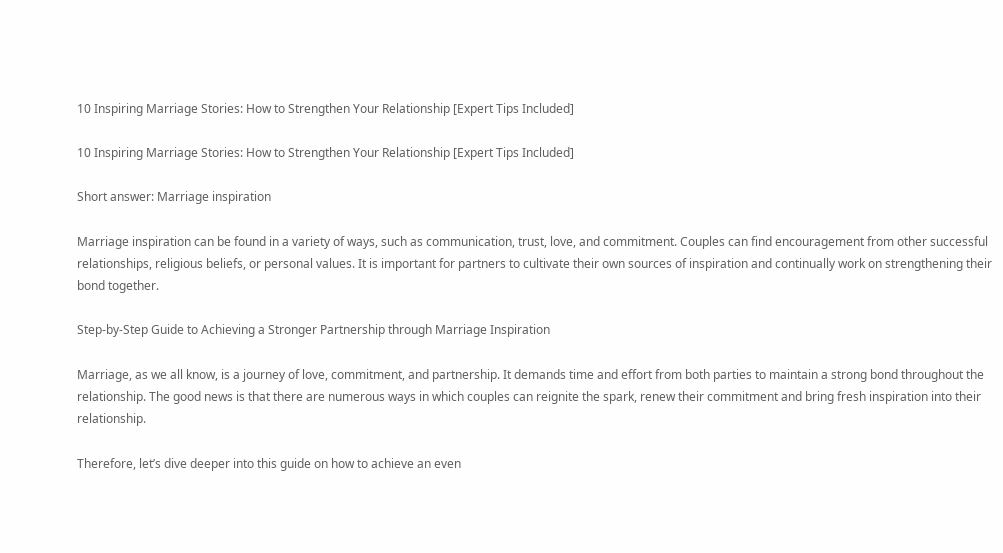10 Inspiring Marriage Stories: How to Strengthen Your Relationship [Expert Tips Included]

10 Inspiring Marriage Stories: How to Strengthen Your Relationship [Expert Tips Included]

Short answer: Marriage inspiration

Marriage inspiration can be found in a variety of ways, such as communication, trust, love, and commitment. Couples can find encouragement from other successful relationships, religious beliefs, or personal values. It is important for partners to cultivate their own sources of inspiration and continually work on strengthening their bond together.

Step-by-Step Guide to Achieving a Stronger Partnership through Marriage Inspiration

Marriage, as we all know, is a journey of love, commitment, and partnership. It demands time and effort from both parties to maintain a strong bond throughout the relationship. The good news is that there are numerous ways in which couples can reignite the spark, renew their commitment and bring fresh inspiration into their relationship.

Therefore, let’s dive deeper into this guide on how to achieve an even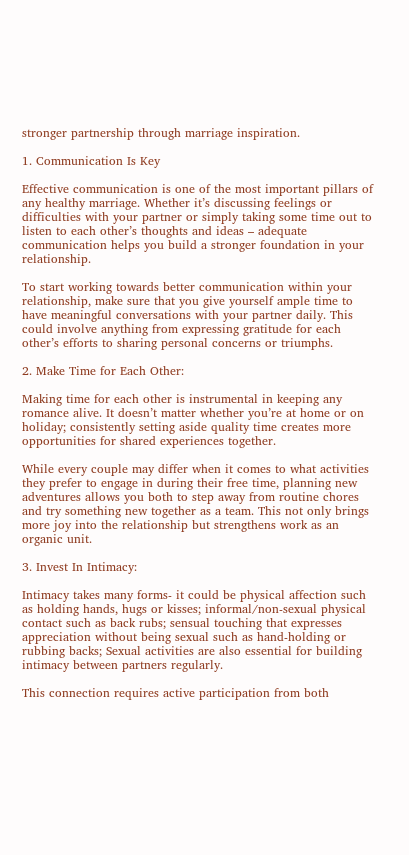stronger partnership through marriage inspiration.

1. Communication Is Key

Effective communication is one of the most important pillars of any healthy marriage. Whether it’s discussing feelings or difficulties with your partner or simply taking some time out to listen to each other’s thoughts and ideas – adequate communication helps you build a stronger foundation in your relationship.

To start working towards better communication within your relationship, make sure that you give yourself ample time to have meaningful conversations with your partner daily. This could involve anything from expressing gratitude for each other’s efforts to sharing personal concerns or triumphs.

2. Make Time for Each Other:

Making time for each other is instrumental in keeping any romance alive. It doesn’t matter whether you’re at home or on holiday; consistently setting aside quality time creates more opportunities for shared experiences together.

While every couple may differ when it comes to what activities they prefer to engage in during their free time, planning new adventures allows you both to step away from routine chores and try something new together as a team. This not only brings more joy into the relationship but strengthens work as an organic unit.

3. Invest In Intimacy:

Intimacy takes many forms- it could be physical affection such as holding hands, hugs or kisses; informal/non-sexual physical contact such as back rubs; sensual touching that expresses appreciation without being sexual such as hand-holding or rubbing backs; Sexual activities are also essential for building intimacy between partners regularly.

This connection requires active participation from both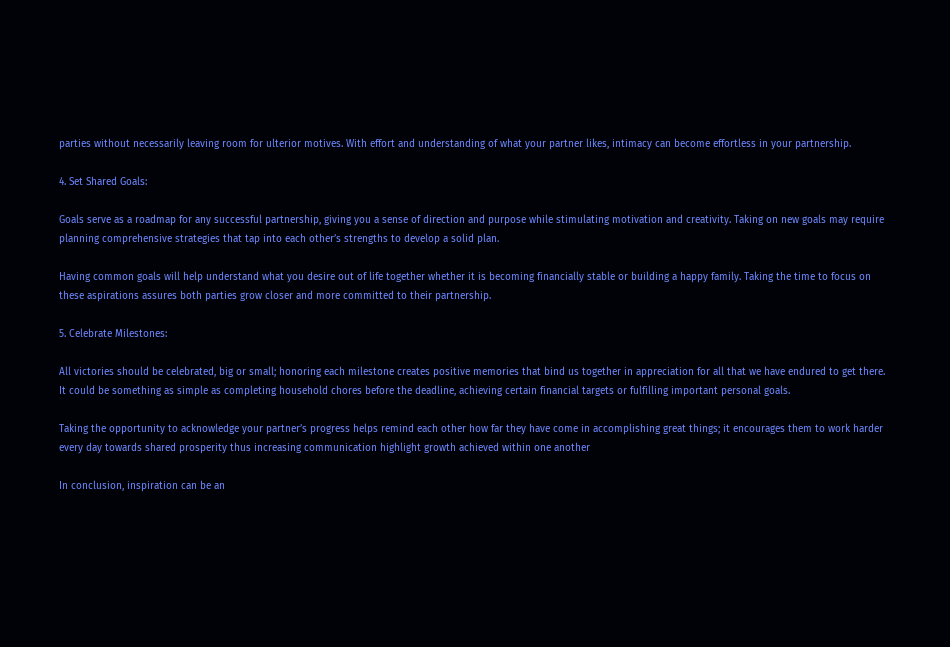parties without necessarily leaving room for ulterior motives. With effort and understanding of what your partner likes, intimacy can become effortless in your partnership.

4. Set Shared Goals:

Goals serve as a roadmap for any successful partnership, giving you a sense of direction and purpose while stimulating motivation and creativity. Taking on new goals may require planning comprehensive strategies that tap into each other’s strengths to develop a solid plan.

Having common goals will help understand what you desire out of life together whether it is becoming financially stable or building a happy family. Taking the time to focus on these aspirations assures both parties grow closer and more committed to their partnership.

5. Celebrate Milestones:

All victories should be celebrated, big or small; honoring each milestone creates positive memories that bind us together in appreciation for all that we have endured to get there. It could be something as simple as completing household chores before the deadline, achieving certain financial targets or fulfilling important personal goals.

Taking the opportunity to acknowledge your partner’s progress helps remind each other how far they have come in accomplishing great things; it encourages them to work harder every day towards shared prosperity thus increasing communication highlight growth achieved within one another

In conclusion, inspiration can be an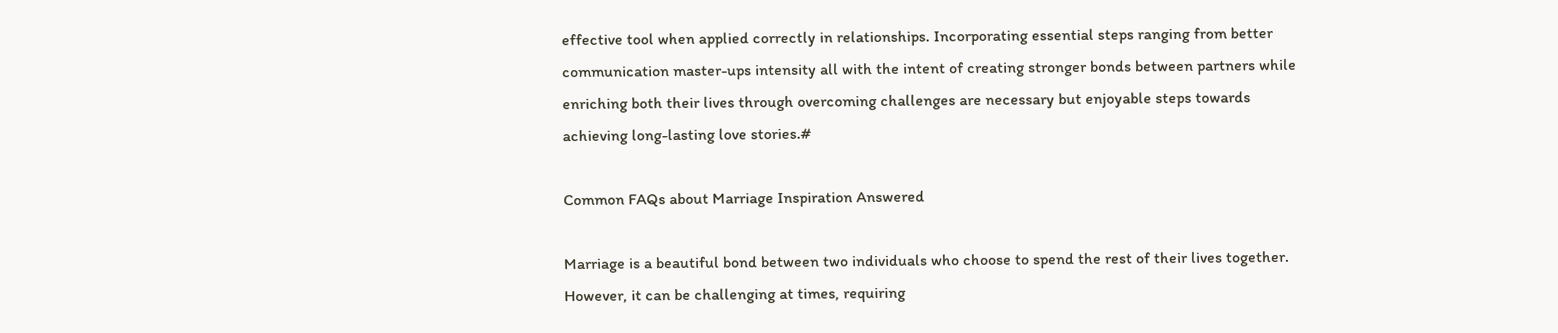effective tool when applied correctly in relationships. Incorporating essential steps ranging from better communication master-ups intensity all with the intent of creating stronger bonds between partners while enriching both their lives through overcoming challenges are necessary but enjoyable steps towards achieving long-lasting love stories.#

Common FAQs about Marriage Inspiration Answered

Marriage is a beautiful bond between two individuals who choose to spend the rest of their lives together. However, it can be challenging at times, requiring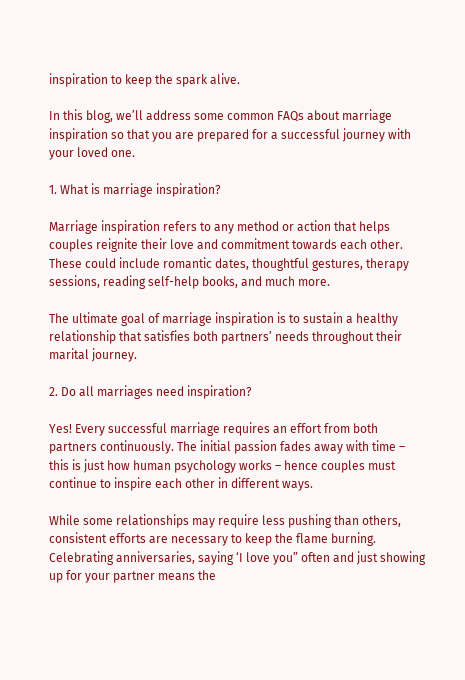inspiration to keep the spark alive.

In this blog, we’ll address some common FAQs about marriage inspiration so that you are prepared for a successful journey with your loved one.

1. What is marriage inspiration?

Marriage inspiration refers to any method or action that helps couples reignite their love and commitment towards each other. These could include romantic dates, thoughtful gestures, therapy sessions, reading self-help books, and much more.

The ultimate goal of marriage inspiration is to sustain a healthy relationship that satisfies both partners’ needs throughout their marital journey.

2. Do all marriages need inspiration?

Yes! Every successful marriage requires an effort from both partners continuously. The initial passion fades away with time – this is just how human psychology works – hence couples must continue to inspire each other in different ways.

While some relationships may require less pushing than others, consistent efforts are necessary to keep the flame burning. Celebrating anniversaries, saying ‘I love you” often and just showing up for your partner means the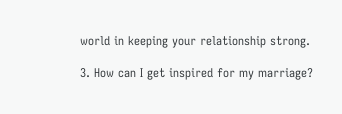world in keeping your relationship strong.

3. How can I get inspired for my marriage?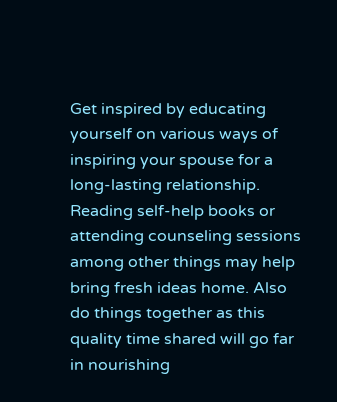Get inspired by educating yourself on various ways of inspiring your spouse for a long-lasting relationship. Reading self-help books or attending counseling sessions among other things may help bring fresh ideas home. Also do things together as this quality time shared will go far in nourishing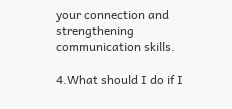your connection and strengthening communication skills.

4.What should I do if I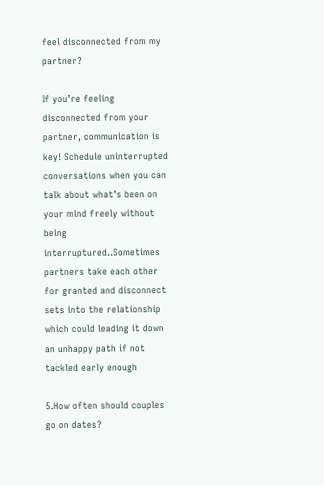feel disconnected from my partner?

If you’re feeling disconnected from your partner, communication is key! Schedule uninterrupted conversations when you can talk about what’s been on your mind freely without being interruptured..Sometimes partners take each other for granted and disconnect sets into the relationship which could leading it down an unhappy path if not tackled early enough

5.How often should couples go on dates?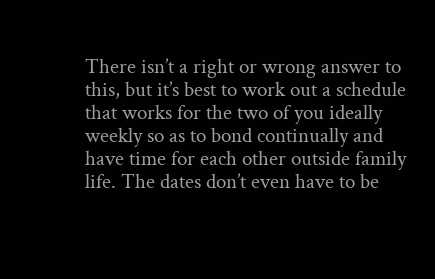There isn’t a right or wrong answer to this, but it’s best to work out a schedule that works for the two of you ideally weekly so as to bond continually and have time for each other outside family life. The dates don’t even have to be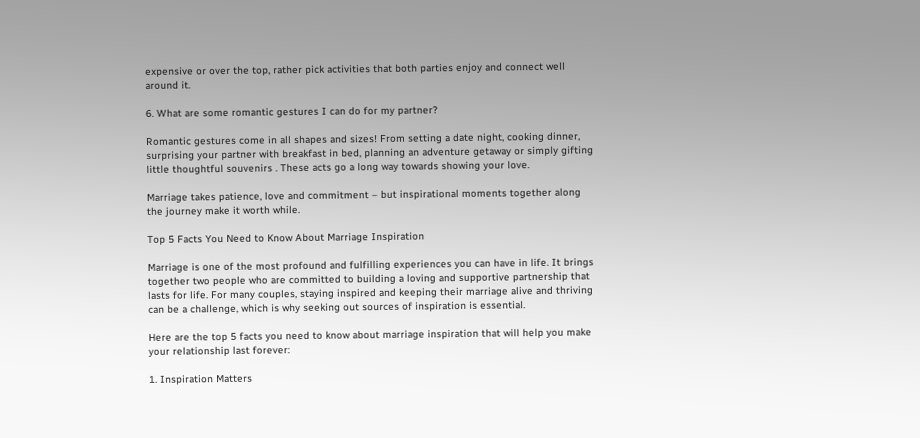expensive or over the top, rather pick activities that both parties enjoy and connect well around it.

6. What are some romantic gestures I can do for my partner?

Romantic gestures come in all shapes and sizes! From setting a date night, cooking dinner, surprising your partner with breakfast in bed, planning an adventure getaway or simply gifting little thoughtful souvenirs . These acts go a long way towards showing your love.

Marriage takes patience, love and commitment – but inspirational moments together along the journey make it worth while.

Top 5 Facts You Need to Know About Marriage Inspiration

Marriage is one of the most profound and fulfilling experiences you can have in life. It brings together two people who are committed to building a loving and supportive partnership that lasts for life. For many couples, staying inspired and keeping their marriage alive and thriving can be a challenge, which is why seeking out sources of inspiration is essential.

Here are the top 5 facts you need to know about marriage inspiration that will help you make your relationship last forever:

1. Inspiration Matters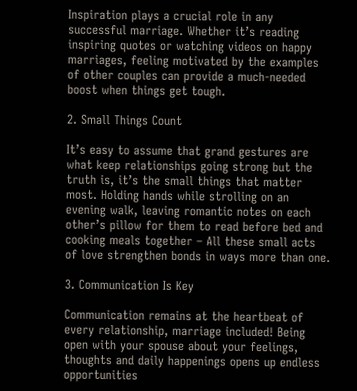Inspiration plays a crucial role in any successful marriage. Whether it’s reading inspiring quotes or watching videos on happy marriages, feeling motivated by the examples of other couples can provide a much-needed boost when things get tough.

2. Small Things Count

It’s easy to assume that grand gestures are what keep relationships going strong but the truth is, it’s the small things that matter most. Holding hands while strolling on an evening walk, leaving romantic notes on each other’s pillow for them to read before bed and cooking meals together – All these small acts of love strengthen bonds in ways more than one.

3. Communication Is Key

Communication remains at the heartbeat of every relationship, marriage included! Being open with your spouse about your feelings, thoughts and daily happenings opens up endless opportunities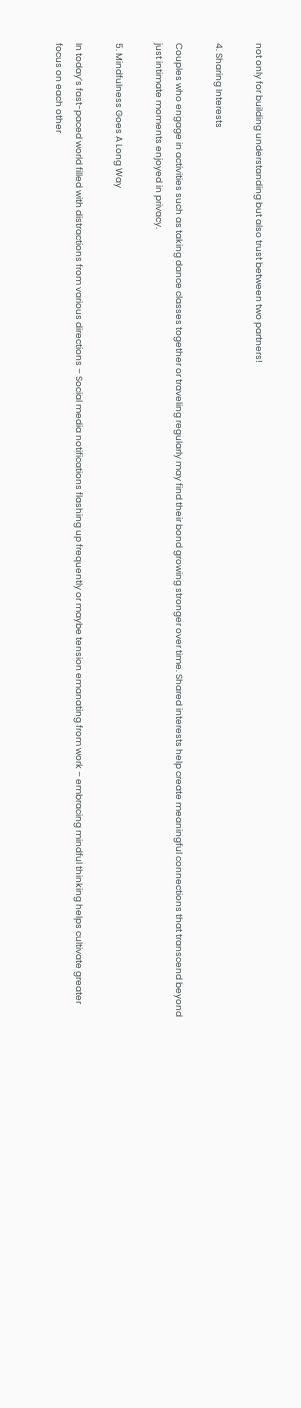not only for building understanding but also trust between two partners!

4. Sharing Interests

Couples who engage in activities such as taking dance classes together or traveling regularly may find their bond growing stronger over time. Shared interests help create meaningful connections that transcend beyond just intimate moments enjoyed in privacy.

5. Mindfulness Goes A Long Way

In today’s fast-paced world filled with distractions from various directions – Social media notifications flashing up frequently or maybe tension emanating from work – embracing mindful thinking helps cultivate greater focus on each other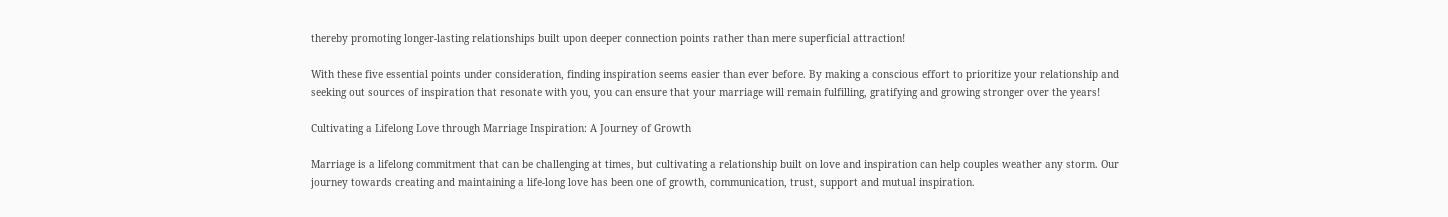thereby promoting longer-lasting relationships built upon deeper connection points rather than mere superficial attraction!

With these five essential points under consideration, finding inspiration seems easier than ever before. By making a conscious effort to prioritize your relationship and seeking out sources of inspiration that resonate with you, you can ensure that your marriage will remain fulfilling, gratifying and growing stronger over the years!

Cultivating a Lifelong Love through Marriage Inspiration: A Journey of Growth

Marriage is a lifelong commitment that can be challenging at times, but cultivating a relationship built on love and inspiration can help couples weather any storm. Our journey towards creating and maintaining a life-long love has been one of growth, communication, trust, support and mutual inspiration.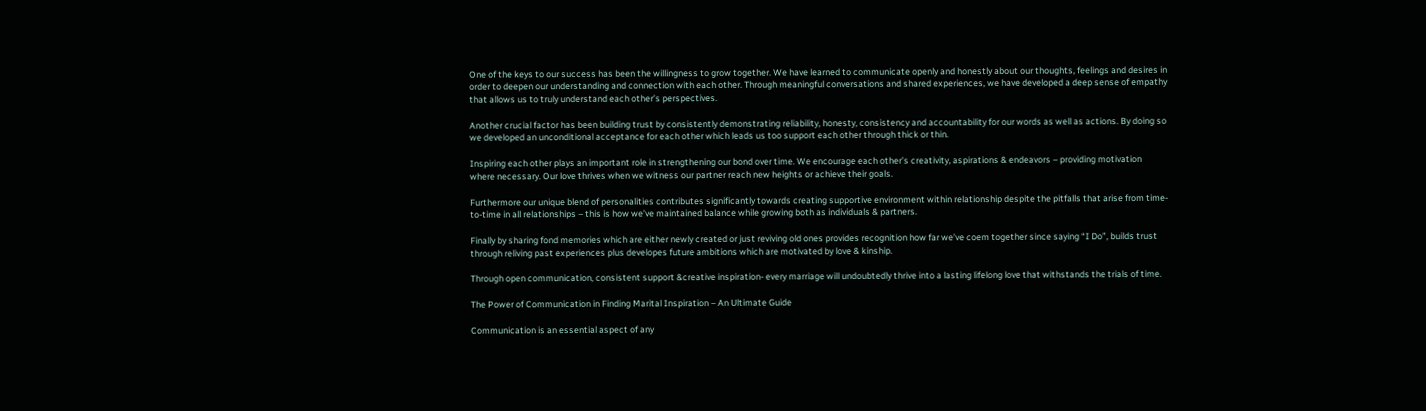One of the keys to our success has been the willingness to grow together. We have learned to communicate openly and honestly about our thoughts, feelings and desires in order to deepen our understanding and connection with each other. Through meaningful conversations and shared experiences, we have developed a deep sense of empathy that allows us to truly understand each other’s perspectives.

Another crucial factor has been building trust by consistently demonstrating reliability, honesty, consistency and accountability for our words as well as actions. By doing so we developed an unconditional acceptance for each other which leads us too support each other through thick or thin.

Inspiring each other plays an important role in strengthening our bond over time. We encourage each other’s creativity, aspirations & endeavors – providing motivation where necessary. Our love thrives when we witness our partner reach new heights or achieve their goals.

Furthermore our unique blend of personalities contributes significantly towards creating supportive environment within relationship despite the pitfalls that arise from time-to-time in all relationships – this is how we’ve maintained balance while growing both as individuals & partners.

Finally by sharing fond memories which are either newly created or just reviving old ones provides recognition how far we’ve coem together since saying “I Do”, builds trust through reliving past experiences plus developes future ambitions which are motivated by love & kinship.

Through open communication, consistent support &creative inspiration- every marriage will undoubtedly thrive into a lasting lifelong love that withstands the trials of time.

The Power of Communication in Finding Marital Inspiration – An Ultimate Guide

Communication is an essential aspect of any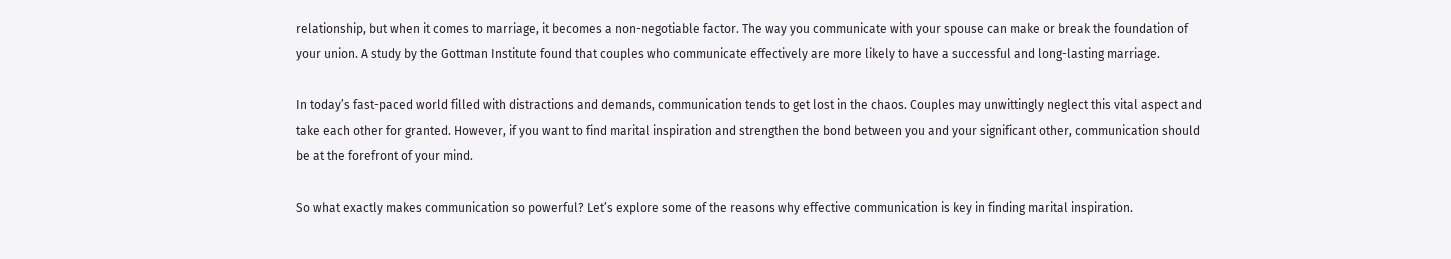relationship, but when it comes to marriage, it becomes a non-negotiable factor. The way you communicate with your spouse can make or break the foundation of your union. A study by the Gottman Institute found that couples who communicate effectively are more likely to have a successful and long-lasting marriage.

In today’s fast-paced world filled with distractions and demands, communication tends to get lost in the chaos. Couples may unwittingly neglect this vital aspect and take each other for granted. However, if you want to find marital inspiration and strengthen the bond between you and your significant other, communication should be at the forefront of your mind.

So what exactly makes communication so powerful? Let’s explore some of the reasons why effective communication is key in finding marital inspiration.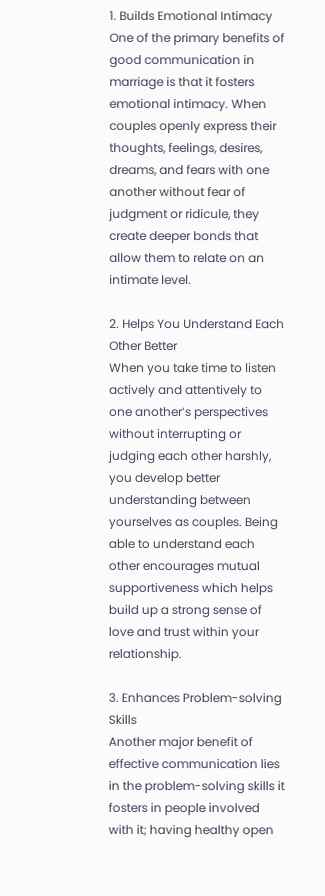1. Builds Emotional Intimacy
One of the primary benefits of good communication in marriage is that it fosters emotional intimacy. When couples openly express their thoughts, feelings, desires, dreams, and fears with one another without fear of judgment or ridicule, they create deeper bonds that allow them to relate on an intimate level.

2. Helps You Understand Each Other Better
When you take time to listen actively and attentively to one another’s perspectives without interrupting or judging each other harshly, you develop better understanding between yourselves as couples. Being able to understand each other encourages mutual supportiveness which helps build up a strong sense of love and trust within your relationship.

3. Enhances Problem-solving Skills
Another major benefit of effective communication lies in the problem-solving skills it fosters in people involved with it; having healthy open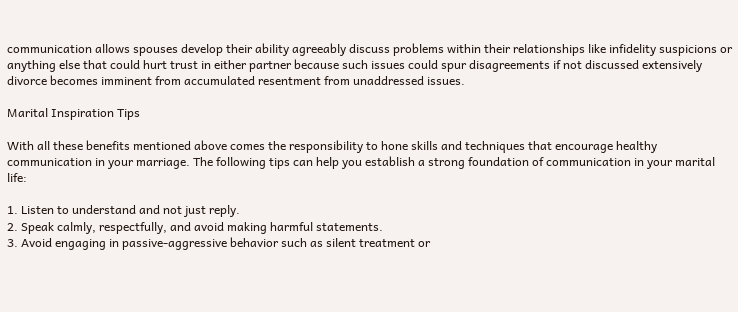communication allows spouses develop their ability agreeably discuss problems within their relationships like infidelity suspicions or anything else that could hurt trust in either partner because such issues could spur disagreements if not discussed extensively divorce becomes imminent from accumulated resentment from unaddressed issues.

Marital Inspiration Tips

With all these benefits mentioned above comes the responsibility to hone skills and techniques that encourage healthy communication in your marriage. The following tips can help you establish a strong foundation of communication in your marital life:

1. Listen to understand and not just reply.
2. Speak calmly, respectfully, and avoid making harmful statements.
3. Avoid engaging in passive-aggressive behavior such as silent treatment or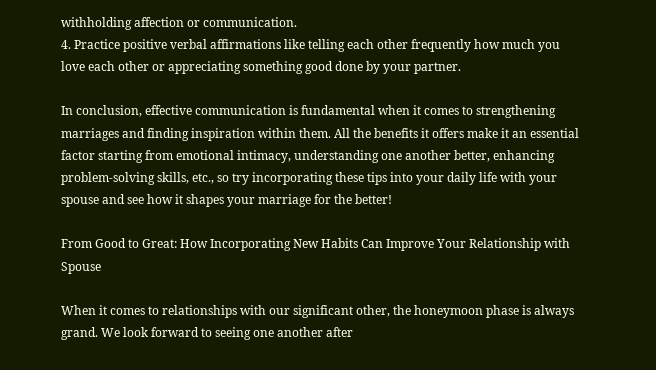withholding affection or communication.
4. Practice positive verbal affirmations like telling each other frequently how much you love each other or appreciating something good done by your partner.

In conclusion, effective communication is fundamental when it comes to strengthening marriages and finding inspiration within them. All the benefits it offers make it an essential factor starting from emotional intimacy, understanding one another better, enhancing problem-solving skills, etc., so try incorporating these tips into your daily life with your spouse and see how it shapes your marriage for the better!

From Good to Great: How Incorporating New Habits Can Improve Your Relationship with Spouse

When it comes to relationships with our significant other, the honeymoon phase is always grand. We look forward to seeing one another after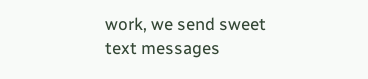work, we send sweet text messages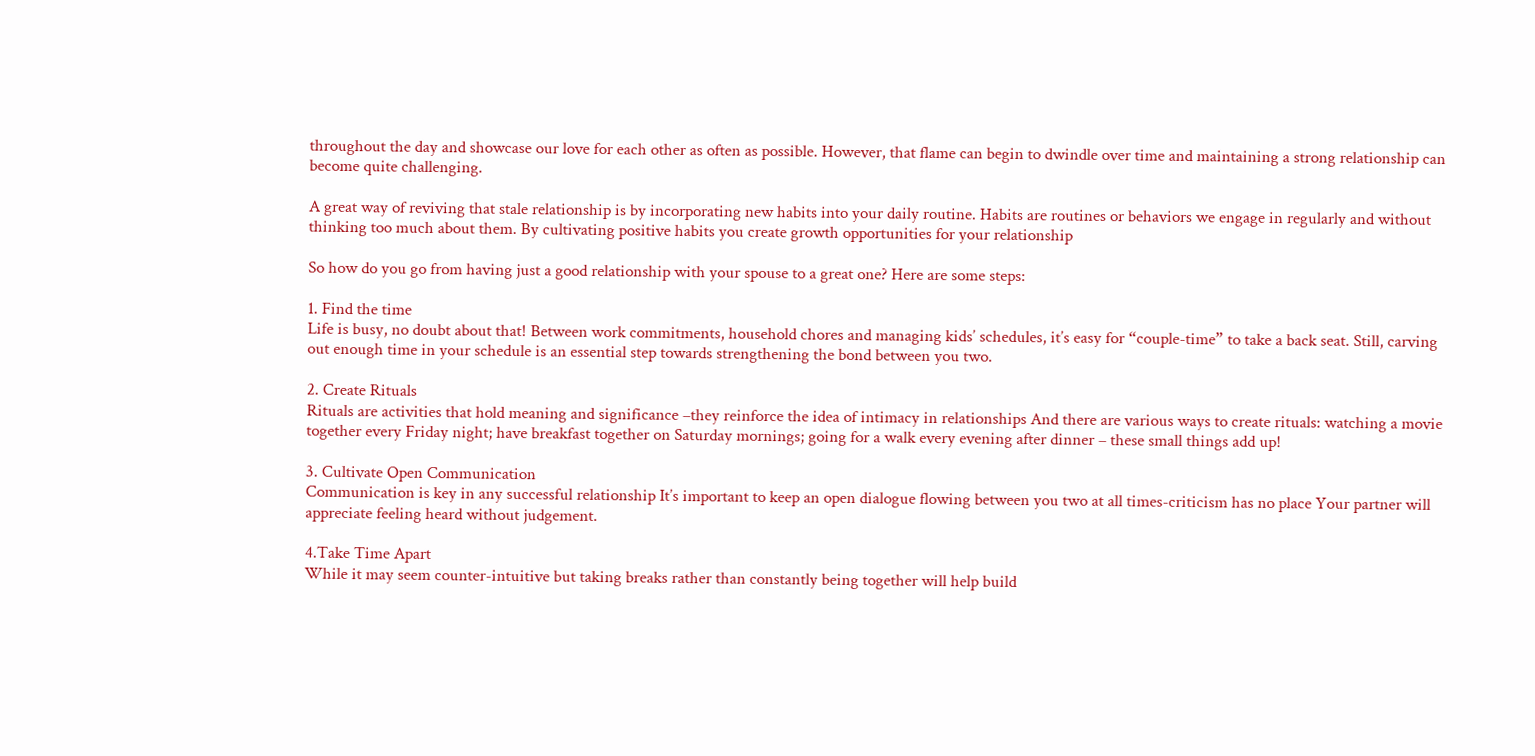throughout the day and showcase our love for each other as often as possible. However, that flame can begin to dwindle over time and maintaining a strong relationship can become quite challenging.

A great way of reviving that stale relationship is by incorporating new habits into your daily routine. Habits are routines or behaviors we engage in regularly and without thinking too much about them. By cultivating positive habits you create growth opportunities for your relationship

So how do you go from having just a good relationship with your spouse to a great one? Here are some steps:

1. Find the time
Life is busy, no doubt about that! Between work commitments, household chores and managing kids’ schedules, it’s easy for “couple-time” to take a back seat. Still, carving out enough time in your schedule is an essential step towards strengthening the bond between you two.

2. Create Rituals
Rituals are activities that hold meaning and significance –they reinforce the idea of intimacy in relationships And there are various ways to create rituals: watching a movie together every Friday night; have breakfast together on Saturday mornings; going for a walk every evening after dinner – these small things add up!

3. Cultivate Open Communication
Communication is key in any successful relationship It’s important to keep an open dialogue flowing between you two at all times-criticism has no place Your partner will appreciate feeling heard without judgement.

4.Take Time Apart
While it may seem counter-intuitive but taking breaks rather than constantly being together will help build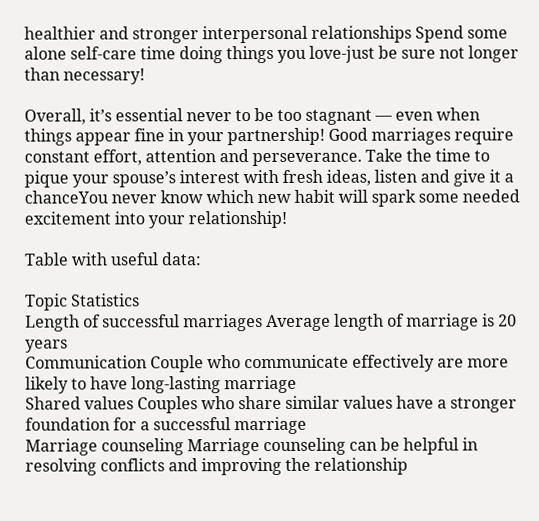healthier and stronger interpersonal relationships Spend some alone self-care time doing things you love-just be sure not longer than necessary!

Overall, it’s essential never to be too stagnant — even when things appear fine in your partnership! Good marriages require constant effort, attention and perseverance. Take the time to pique your spouse’s interest with fresh ideas, listen and give it a chanceYou never know which new habit will spark some needed excitement into your relationship!

Table with useful data:

Topic Statistics
Length of successful marriages Average length of marriage is 20 years
Communication Couple who communicate effectively are more likely to have long-lasting marriage
Shared values Couples who share similar values have a stronger foundation for a successful marriage
Marriage counseling Marriage counseling can be helpful in resolving conflicts and improving the relationship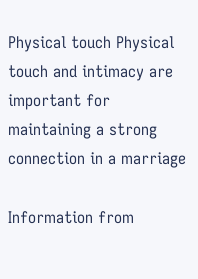Physical touch Physical touch and intimacy are important for maintaining a strong connection in a marriage

Information from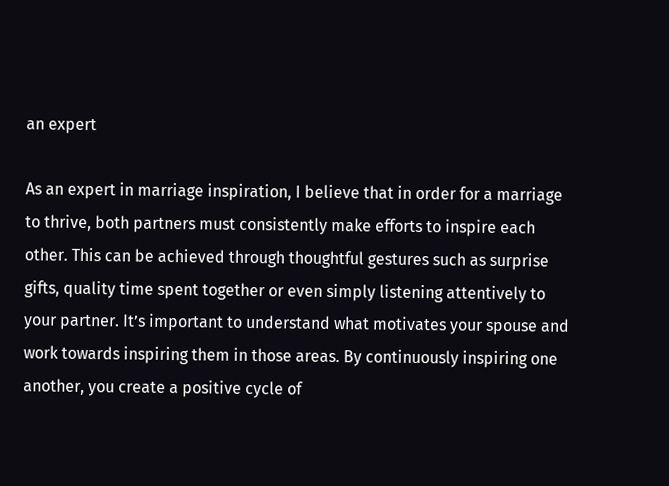an expert

As an expert in marriage inspiration, I believe that in order for a marriage to thrive, both partners must consistently make efforts to inspire each other. This can be achieved through thoughtful gestures such as surprise gifts, quality time spent together or even simply listening attentively to your partner. It’s important to understand what motivates your spouse and work towards inspiring them in those areas. By continuously inspiring one another, you create a positive cycle of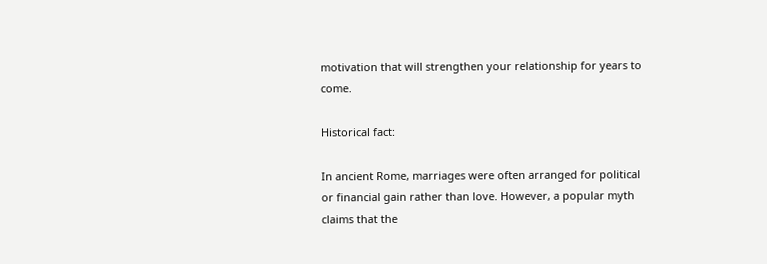motivation that will strengthen your relationship for years to come.

Historical fact:

In ancient Rome, marriages were often arranged for political or financial gain rather than love. However, a popular myth claims that the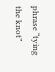phrase “tying the knot”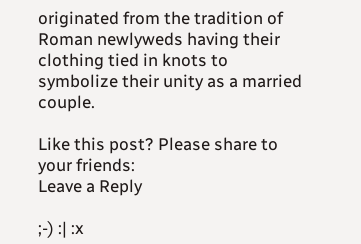originated from the tradition of Roman newlyweds having their clothing tied in knots to symbolize their unity as a married couple.

Like this post? Please share to your friends:
Leave a Reply

;-) :| :x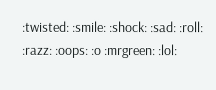:twisted: :smile: :shock: :sad: :roll: :razz: :oops: :o :mrgreen: :lol: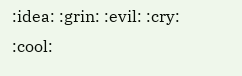:idea: :grin: :evil: :cry: :cool: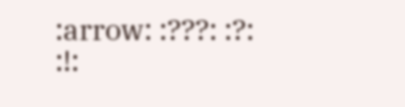:arrow: :???: :?: :!: